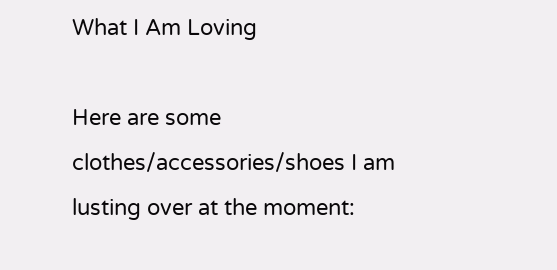What I Am Loving

Here are some clothes/accessories/shoes I am lusting over at the moment: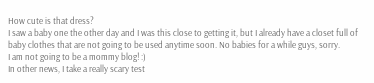How cute is that dress?
I saw a baby one the other day and I was this close to getting it, but I already have a closet full of baby clothes that are not going to be used anytime soon. No babies for a while guys, sorry.
I am not going to be a mommy blog! :)
In other news, I take a really scary test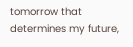tomorrow that determines my future,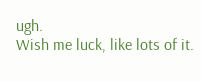ugh.
Wish me luck, like lots of it.